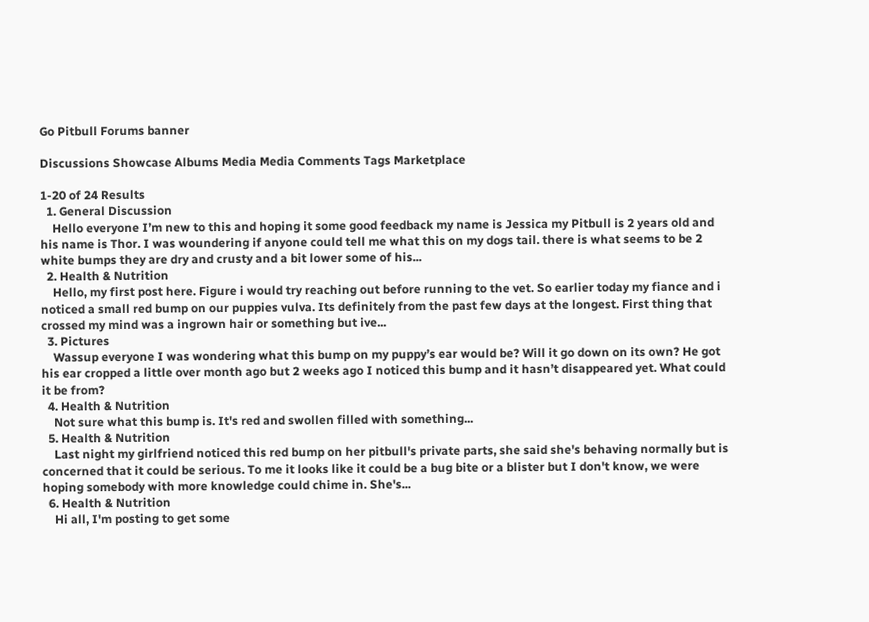Go Pitbull Forums banner

Discussions Showcase Albums Media Media Comments Tags Marketplace

1-20 of 24 Results
  1. General Discussion
    Hello everyone I’m new to this and hoping it some good feedback my name is Jessica my Pitbull is 2 years old and his name is Thor. I was woundering if anyone could tell me what this on my dogs tail. there is what seems to be 2 white bumps they are dry and crusty and a bit lower some of his...
  2. Health & Nutrition
    Hello, my first post here. Figure i would try reaching out before running to the vet. So earlier today my fiance and i noticed a small red bump on our puppies vulva. Its definitely from the past few days at the longest. First thing that crossed my mind was a ingrown hair or something but ive...
  3. Pictures
    Wassup everyone I was wondering what this bump on my puppy’s ear would be? Will it go down on its own? He got his ear cropped a little over month ago but 2 weeks ago I noticed this bump and it hasn’t disappeared yet. What could it be from?
  4. Health & Nutrition
    Not sure what this bump is. It's red and swollen filled with something...
  5. Health & Nutrition
    Last night my girlfriend noticed this red bump on her pitbull's private parts, she said she's behaving normally but is concerned that it could be serious. To me it looks like it could be a bug bite or a blister but I don't know, we were hoping somebody with more knowledge could chime in. She's...
  6. Health & Nutrition
    Hi all, I'm posting to get some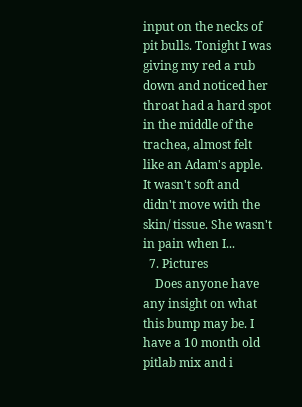input on the necks of pit bulls. Tonight I was giving my red a rub down and noticed her throat had a hard spot in the middle of the trachea, almost felt like an Adam's apple. It wasn't soft and didn't move with the skin/ tissue. She wasn't in pain when I...
  7. Pictures
    Does anyone have any insight on what this bump may be. I have a 10 month old pitlab mix and i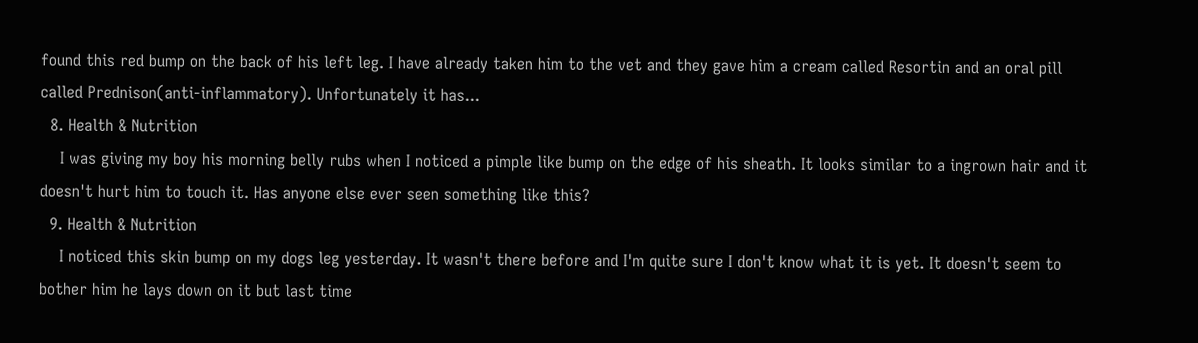found this red bump on the back of his left leg. I have already taken him to the vet and they gave him a cream called Resortin and an oral pill called Prednison(anti-inflammatory). Unfortunately it has...
  8. Health & Nutrition
    I was giving my boy his morning belly rubs when I noticed a pimple like bump on the edge of his sheath. It looks similar to a ingrown hair and it doesn't hurt him to touch it. Has anyone else ever seen something like this?
  9. Health & Nutrition
    I noticed this skin bump on my dogs leg yesterday. It wasn't there before and I'm quite sure I don't know what it is yet. It doesn't seem to bother him he lays down on it but last time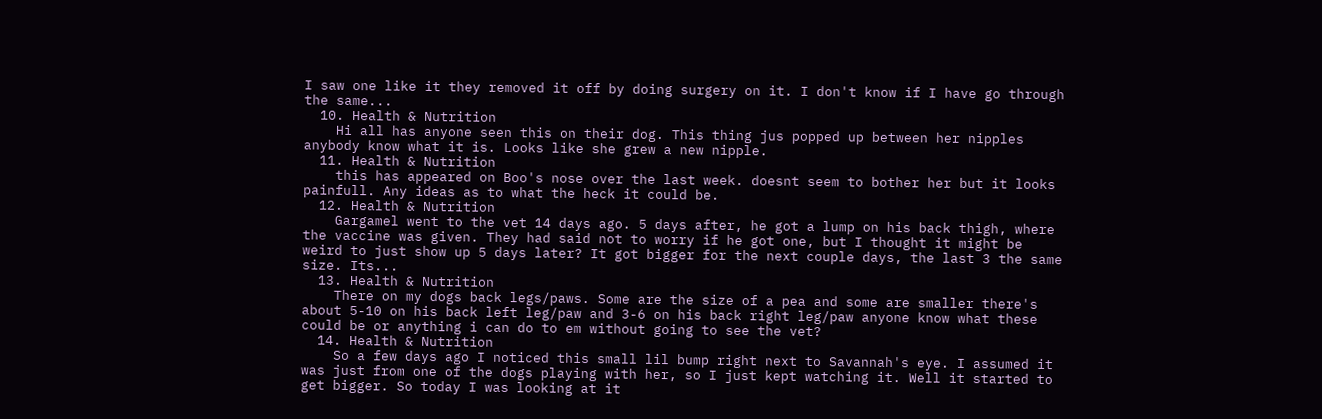I saw one like it they removed it off by doing surgery on it. I don't know if I have go through the same...
  10. Health & Nutrition
    Hi all has anyone seen this on their dog. This thing jus popped up between her nipples anybody know what it is. Looks like she grew a new nipple.
  11. Health & Nutrition
    this has appeared on Boo's nose over the last week. doesnt seem to bother her but it looks painfull. Any ideas as to what the heck it could be.
  12. Health & Nutrition
    Gargamel went to the vet 14 days ago. 5 days after, he got a lump on his back thigh, where the vaccine was given. They had said not to worry if he got one, but I thought it might be weird to just show up 5 days later? It got bigger for the next couple days, the last 3 the same size. Its...
  13. Health & Nutrition
    There on my dogs back legs/paws. Some are the size of a pea and some are smaller there's about 5-10 on his back left leg/paw and 3-6 on his back right leg/paw anyone know what these could be or anything i can do to em without going to see the vet?
  14. Health & Nutrition
    So a few days ago I noticed this small lil bump right next to Savannah's eye. I assumed it was just from one of the dogs playing with her, so I just kept watching it. Well it started to get bigger. So today I was looking at it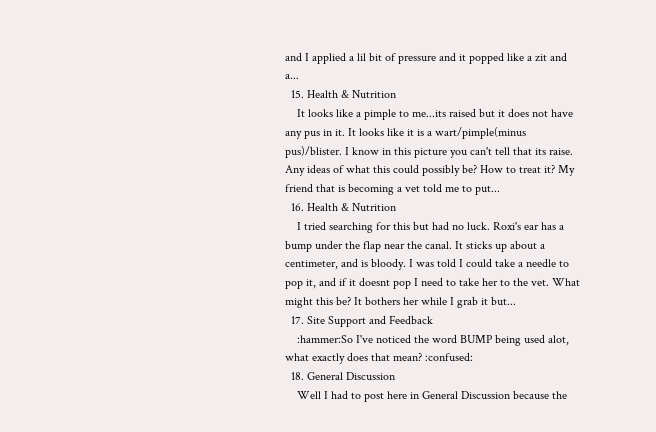and I applied a lil bit of pressure and it popped like a zit and a...
  15. Health & Nutrition
    It looks like a pimple to me...its raised but it does not have any pus in it. It looks like it is a wart/pimple(minus pus)/blister. I know in this picture you can't tell that its raise. Any ideas of what this could possibly be? How to treat it? My friend that is becoming a vet told me to put...
  16. Health & Nutrition
    I tried searching for this but had no luck. Roxi's ear has a bump under the flap near the canal. It sticks up about a centimeter, and is bloody. I was told I could take a needle to pop it, and if it doesnt pop I need to take her to the vet. What might this be? It bothers her while I grab it but...
  17. Site Support and Feedback
    :hammer:So I've noticed the word BUMP being used alot, what exactly does that mean? :confused:
  18. General Discussion
    Well I had to post here in General Discussion because the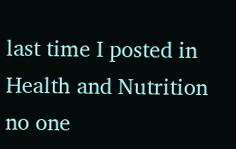last time I posted in Health and Nutrition no one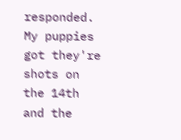responded. My puppies got they're shots on the 14th and the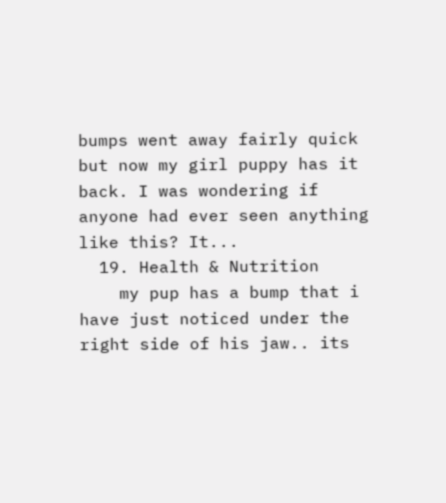bumps went away fairly quick but now my girl puppy has it back. I was wondering if anyone had ever seen anything like this? It...
  19. Health & Nutrition
    my pup has a bump that i have just noticed under the right side of his jaw.. its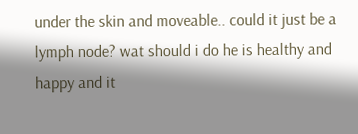under the skin and moveable.. could it just be a lymph node? wat should i do he is healthy and happy and it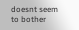doesnt seem to bother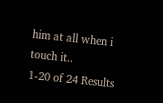him at all when i touch it..
1-20 of 24 Results